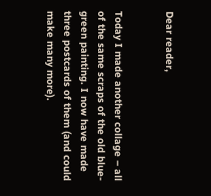Dear reader,


Today I made another collage – all of the same scraps of the old blue-green painting. I now have made three postcards of them (and could make many more).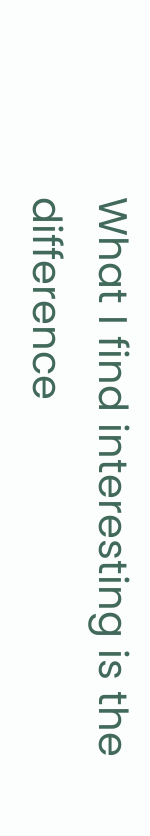What I find interesting is the difference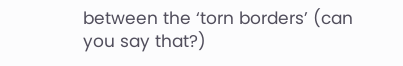between the ‘torn borders’ (can you say that?)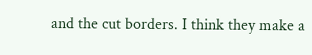and the cut borders. I think they make a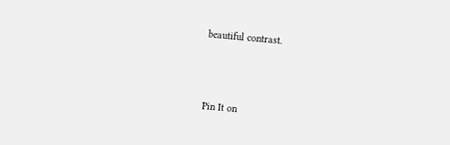beautiful contrast.



Pin It on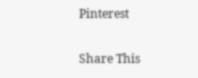Pinterest

Share This